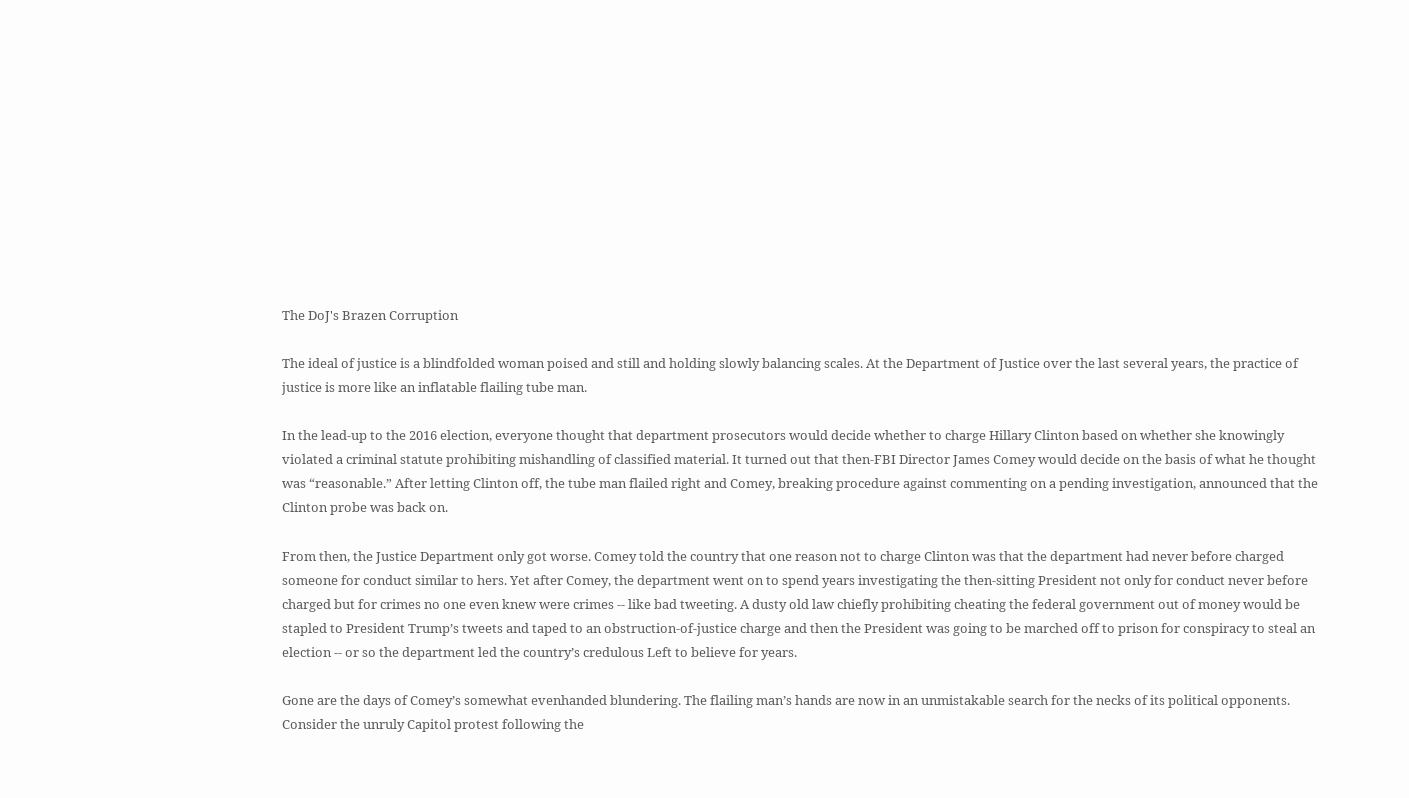The DoJ's Brazen Corruption

The ideal of justice is a blindfolded woman poised and still and holding slowly balancing scales. At the Department of Justice over the last several years, the practice of justice is more like an inflatable flailing tube man.

In the lead-up to the 2016 election, everyone thought that department prosecutors would decide whether to charge Hillary Clinton based on whether she knowingly violated a criminal statute prohibiting mishandling of classified material. It turned out that then-FBI Director James Comey would decide on the basis of what he thought was “reasonable.” After letting Clinton off, the tube man flailed right and Comey, breaking procedure against commenting on a pending investigation, announced that the Clinton probe was back on.

From then, the Justice Department only got worse. Comey told the country that one reason not to charge Clinton was that the department had never before charged someone for conduct similar to hers. Yet after Comey, the department went on to spend years investigating the then-sitting President not only for conduct never before charged but for crimes no one even knew were crimes -- like bad tweeting. A dusty old law chiefly prohibiting cheating the federal government out of money would be stapled to President Trump’s tweets and taped to an obstruction-of-justice charge and then the President was going to be marched off to prison for conspiracy to steal an election -- or so the department led the country’s credulous Left to believe for years.

Gone are the days of Comey’s somewhat evenhanded blundering. The flailing man’s hands are now in an unmistakable search for the necks of its political opponents. Consider the unruly Capitol protest following the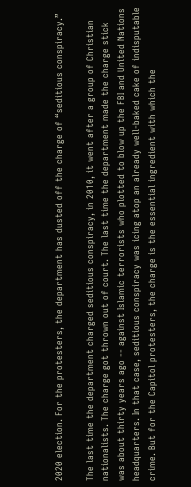2020 election. For the protesters, the department has dusted off the charge of “seditious conspiracy.”

The last time the department charged seditious conspiracy, in 2010, it went after a group of Christian nationalists. The charge got thrown out of court. The last time the department made the charge stick was about thirty years ago -- against Islamic terrorists who plotted to blow up the FBI and United Nations headquarters. In that case, seditious conspiracy was icing atop an already well-baked cake of indisputable crime. But for the Capitol protesters, the charge is the essential ingredient with which the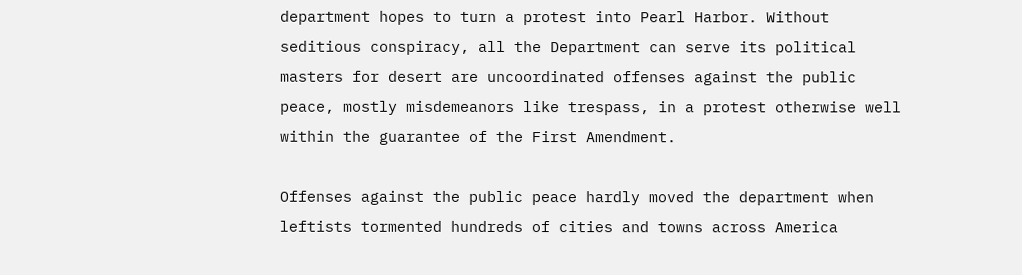department hopes to turn a protest into Pearl Harbor. Without seditious conspiracy, all the Department can serve its political masters for desert are uncoordinated offenses against the public peace, mostly misdemeanors like trespass, in a protest otherwise well within the guarantee of the First Amendment.

Offenses against the public peace hardly moved the department when leftists tormented hundreds of cities and towns across America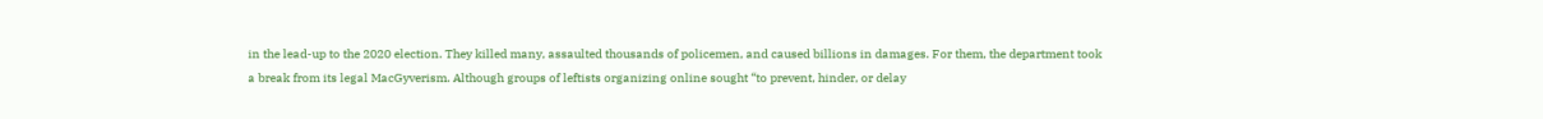in the lead-up to the 2020 election. They killed many, assaulted thousands of policemen, and caused billions in damages. For them, the department took a break from its legal MacGyverism. Although groups of leftists organizing online sought “to prevent, hinder, or delay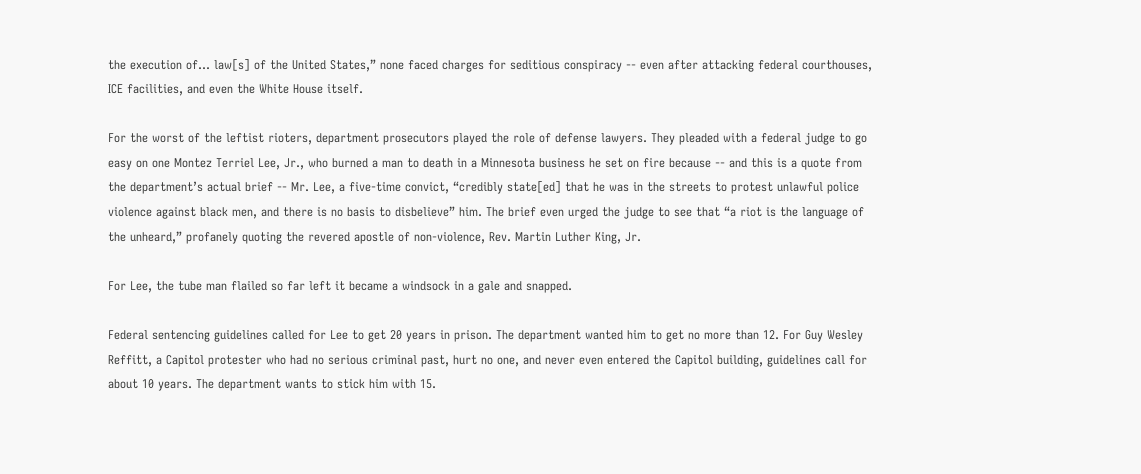the execution of... law[s] of the United States,” none faced charges for seditious conspiracy -- even after attacking federal courthouses, ICE facilities, and even the White House itself.

For the worst of the leftist rioters, department prosecutors played the role of defense lawyers. They pleaded with a federal judge to go easy on one Montez Terriel Lee, Jr., who burned a man to death in a Minnesota business he set on fire because -- and this is a quote from the department’s actual brief -- Mr. Lee, a five-time convict, “credibly state[ed] that he was in the streets to protest unlawful police violence against black men, and there is no basis to disbelieve” him. The brief even urged the judge to see that “a riot is the language of the unheard,” profanely quoting the revered apostle of non-violence, Rev. Martin Luther King, Jr.

For Lee, the tube man flailed so far left it became a windsock in a gale and snapped.

Federal sentencing guidelines called for Lee to get 20 years in prison. The department wanted him to get no more than 12. For Guy Wesley Reffitt, a Capitol protester who had no serious criminal past, hurt no one, and never even entered the Capitol building, guidelines call for about 10 years. The department wants to stick him with 15.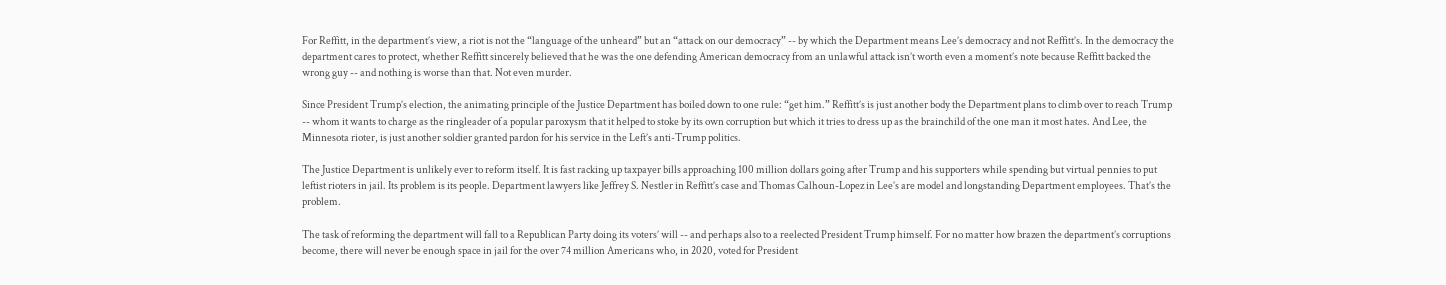For Reffitt, in the department’s view, a riot is not the “language of the unheard” but an “attack on our democracy” -- by which the Department means Lee’s democracy and not Reffitt’s. In the democracy the department cares to protect, whether Reffitt sincerely believed that he was the one defending American democracy from an unlawful attack isn’t worth even a moment’s note because Reffitt backed the wrong guy -- and nothing is worse than that. Not even murder.

Since President Trump’s election, the animating principle of the Justice Department has boiled down to one rule: “get him.” Reffitt’s is just another body the Department plans to climb over to reach Trump -- whom it wants to charge as the ringleader of a popular paroxysm that it helped to stoke by its own corruption but which it tries to dress up as the brainchild of the one man it most hates. And Lee, the Minnesota rioter, is just another soldier granted pardon for his service in the Left’s anti-Trump politics.

The Justice Department is unlikely ever to reform itself. It is fast racking up taxpayer bills approaching 100 million dollars going after Trump and his supporters while spending but virtual pennies to put leftist rioters in jail. Its problem is its people. Department lawyers like Jeffrey S. Nestler in Reffitt’s case and Thomas Calhoun-Lopez in Lee’s are model and longstanding Department employees. That’s the problem.

The task of reforming the department will fall to a Republican Party doing its voters’ will -- and perhaps also to a reelected President Trump himself. For no matter how brazen the department’s corruptions become, there will never be enough space in jail for the over 74 million Americans who, in 2020, voted for President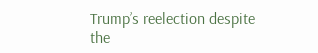Trump’s reelection despite the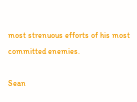most strenuous efforts of his most committed enemies.

Sean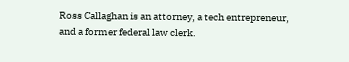Ross Callaghan is an attorney, a tech entrepreneur, and a former federal law clerk.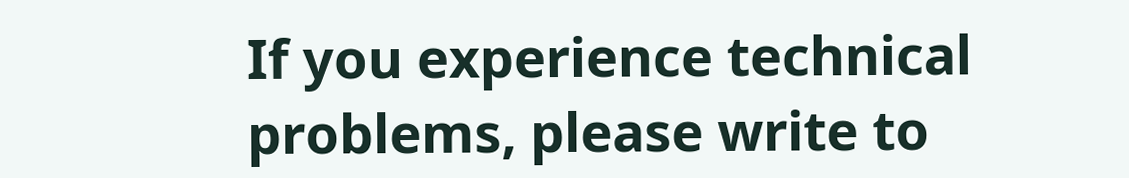If you experience technical problems, please write to